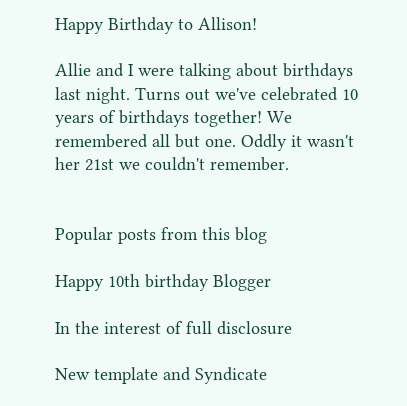Happy Birthday to Allison!

Allie and I were talking about birthdays last night. Turns out we've celebrated 10 years of birthdays together! We remembered all but one. Oddly it wasn't her 21st we couldn't remember.


Popular posts from this blog

Happy 10th birthday Blogger

In the interest of full disclosure

New template and Syndicate